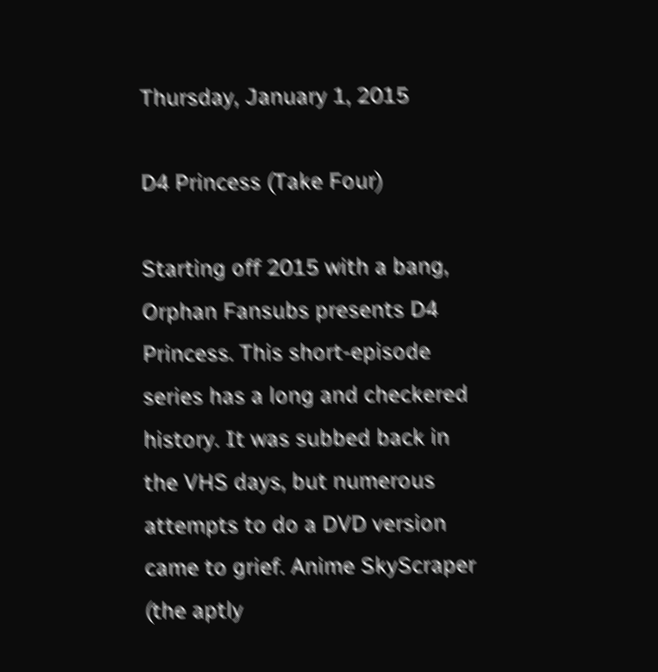Thursday, January 1, 2015

D4 Princess (Take Four)

Starting off 2015 with a bang, Orphan Fansubs presents D4 Princess. This short-episode series has a long and checkered history. It was subbed back in the VHS days, but numerous attempts to do a DVD version came to grief. Anime SkyScraper (the aptly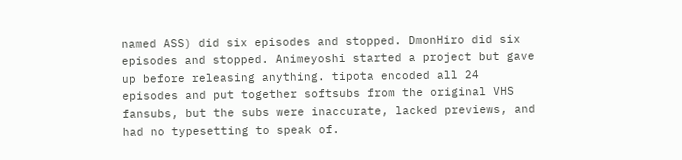named ASS) did six episodes and stopped. DmonHiro did six episodes and stopped. Animeyoshi started a project but gave up before releasing anything. tipota encoded all 24 episodes and put together softsubs from the original VHS fansubs, but the subs were inaccurate, lacked previews, and had no typesetting to speak of.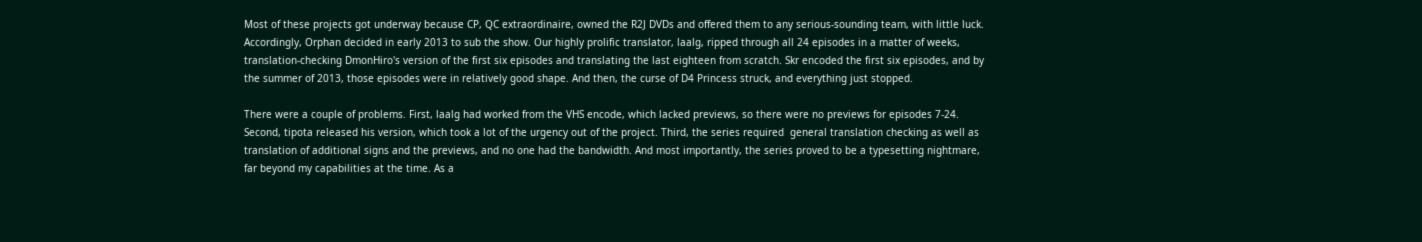Most of these projects got underway because CP, QC extraordinaire, owned the R2J DVDs and offered them to any serious-sounding team, with little luck. Accordingly, Orphan decided in early 2013 to sub the show. Our highly prolific translator, laalg, ripped through all 24 episodes in a matter of weeks, translation-checking DmonHiro's version of the first six episodes and translating the last eighteen from scratch. Skr encoded the first six episodes, and by the summer of 2013, those episodes were in relatively good shape. And then, the curse of D4 Princess struck, and everything just stopped.

There were a couple of problems. First, laalg had worked from the VHS encode, which lacked previews, so there were no previews for episodes 7-24. Second, tipota released his version, which took a lot of the urgency out of the project. Third, the series required  general translation checking as well as translation of additional signs and the previews, and no one had the bandwidth. And most importantly, the series proved to be a typesetting nightmare, far beyond my capabilities at the time. As a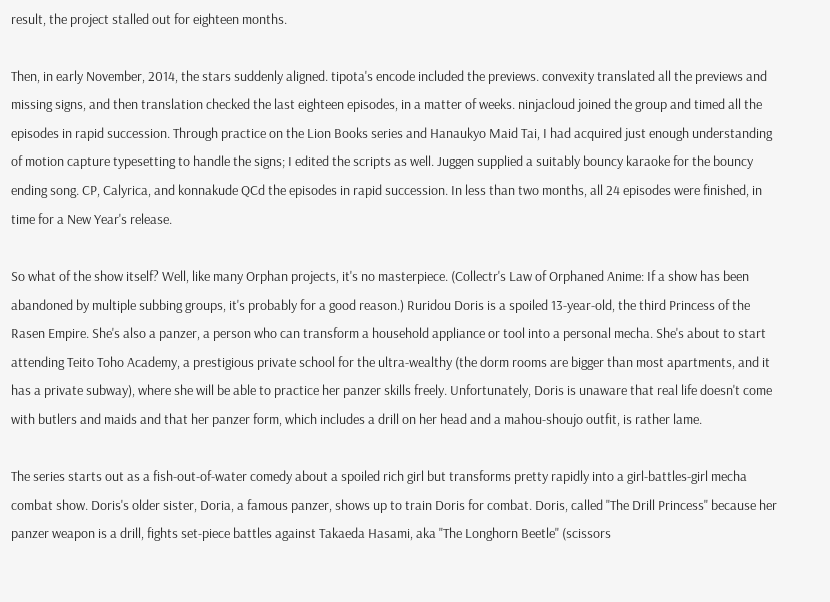result, the project stalled out for eighteen months.

Then, in early November, 2014, the stars suddenly aligned. tipota's encode included the previews. convexity translated all the previews and missing signs, and then translation checked the last eighteen episodes, in a matter of weeks. ninjacloud joined the group and timed all the episodes in rapid succession. Through practice on the Lion Books series and Hanaukyo Maid Tai, I had acquired just enough understanding of motion capture typesetting to handle the signs; I edited the scripts as well. Juggen supplied a suitably bouncy karaoke for the bouncy ending song. CP, Calyrica, and konnakude QCd the episodes in rapid succession. In less than two months, all 24 episodes were finished, in time for a New Year's release.

So what of the show itself? Well, like many Orphan projects, it's no masterpiece. (Collectr's Law of Orphaned Anime: If a show has been abandoned by multiple subbing groups, it's probably for a good reason.) Ruridou Doris is a spoiled 13-year-old, the third Princess of the Rasen Empire. She's also a panzer, a person who can transform a household appliance or tool into a personal mecha. She's about to start attending Teito Toho Academy, a prestigious private school for the ultra-wealthy (the dorm rooms are bigger than most apartments, and it has a private subway), where she will be able to practice her panzer skills freely. Unfortunately, Doris is unaware that real life doesn't come with butlers and maids and that her panzer form, which includes a drill on her head and a mahou-shoujo outfit, is rather lame.

The series starts out as a fish-out-of-water comedy about a spoiled rich girl but transforms pretty rapidly into a girl-battles-girl mecha combat show. Doris's older sister, Doria, a famous panzer, shows up to train Doris for combat. Doris, called "The Drill Princess" because her panzer weapon is a drill, fights set-piece battles against Takaeda Hasami, aka "The Longhorn Beetle" (scissors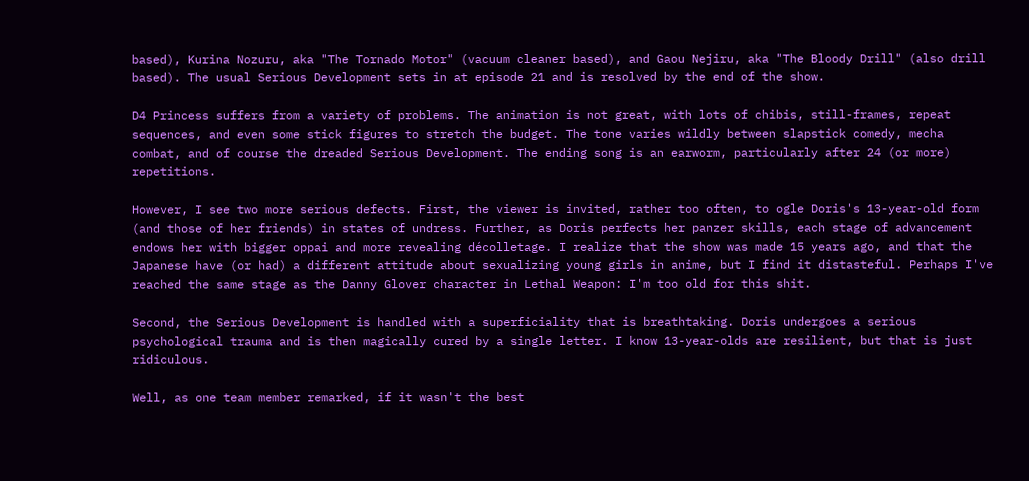based), Kurina Nozuru, aka "The Tornado Motor" (vacuum cleaner based), and Gaou Nejiru, aka "The Bloody Drill" (also drill based). The usual Serious Development sets in at episode 21 and is resolved by the end of the show.

D4 Princess suffers from a variety of problems. The animation is not great, with lots of chibis, still-frames, repeat sequences, and even some stick figures to stretch the budget. The tone varies wildly between slapstick comedy, mecha combat, and of course the dreaded Serious Development. The ending song is an earworm, particularly after 24 (or more) repetitions.

However, I see two more serious defects. First, the viewer is invited, rather too often, to ogle Doris's 13-year-old form (and those of her friends) in states of undress. Further, as Doris perfects her panzer skills, each stage of advancement endows her with bigger oppai and more revealing décolletage. I realize that the show was made 15 years ago, and that the Japanese have (or had) a different attitude about sexualizing young girls in anime, but I find it distasteful. Perhaps I've reached the same stage as the Danny Glover character in Lethal Weapon: I'm too old for this shit.

Second, the Serious Development is handled with a superficiality that is breathtaking. Doris undergoes a serious psychological trauma and is then magically cured by a single letter. I know 13-year-olds are resilient, but that is just ridiculous.

Well, as one team member remarked, if it wasn't the best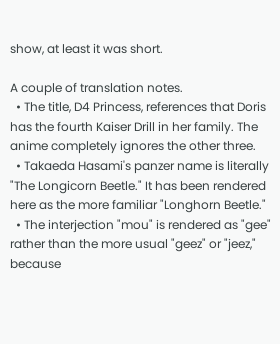show, at least it was short.

A couple of translation notes.
  • The title, D4 Princess, references that Doris has the fourth Kaiser Drill in her family. The anime completely ignores the other three.
  • Takaeda Hasami's panzer name is literally "The Longicorn Beetle." It has been rendered here as the more familiar "Longhorn Beetle."
  • The interjection "mou" is rendered as "gee" rather than the more usual "geez" or "jeez," because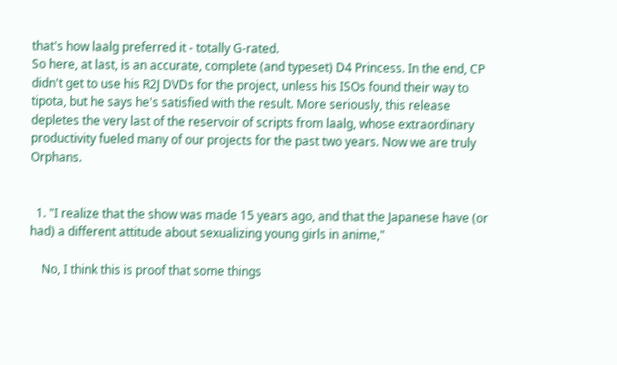that's how laalg preferred it - totally G-rated.
So here, at last, is an accurate, complete (and typeset) D4 Princess. In the end, CP didn't get to use his R2J DVDs for the project, unless his ISOs found their way to tipota, but he says he's satisfied with the result. More seriously, this release depletes the very last of the reservoir of scripts from laalg, whose extraordinary productivity fueled many of our projects for the past two years. Now we are truly Orphans.


  1. "I realize that the show was made 15 years ago, and that the Japanese have (or had) a different attitude about sexualizing young girls in anime,"

    No, I think this is proof that some things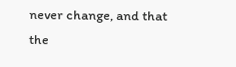never change, and that the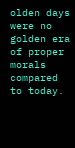olden days were no golden era of proper morals compared to today.